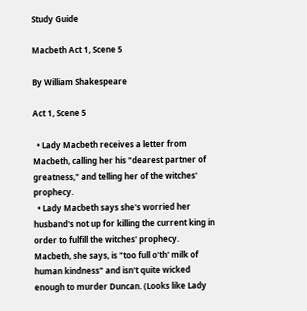Study Guide

Macbeth Act 1, Scene 5

By William Shakespeare

Act 1, Scene 5

  • Lady Macbeth receives a letter from Macbeth, calling her his "dearest partner of greatness," and telling her of the witches' prophecy.
  • Lady Macbeth says she's worried her husband's not up for killing the current king in order to fulfill the witches' prophecy. Macbeth, she says, is "too full o'th' milk of human kindness" and isn't quite wicked enough to murder Duncan. (Looks like Lady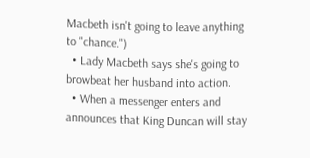Macbeth isn't going to leave anything to "chance.")
  • Lady Macbeth says she's going to browbeat her husband into action.
  • When a messenger enters and announces that King Duncan will stay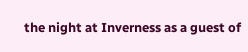the night at Inverness as a guest of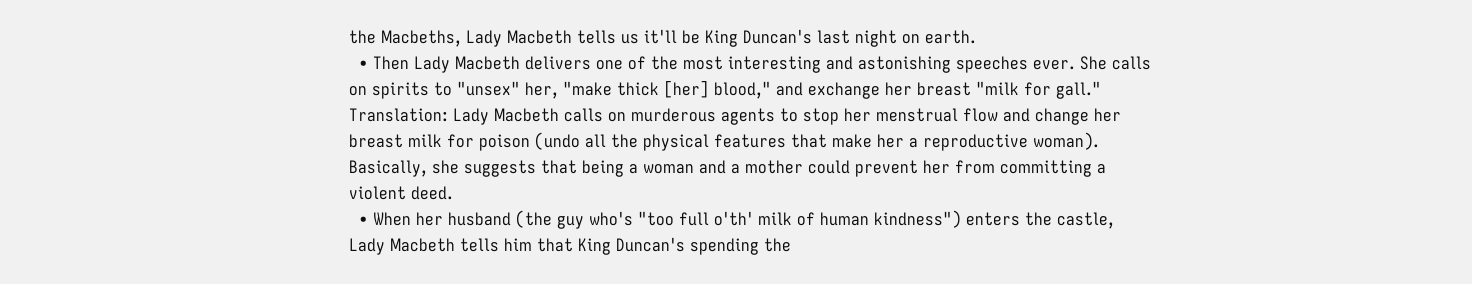the Macbeths, Lady Macbeth tells us it'll be King Duncan's last night on earth.
  • Then Lady Macbeth delivers one of the most interesting and astonishing speeches ever. She calls on spirits to "unsex" her, "make thick [her] blood," and exchange her breast "milk for gall." Translation: Lady Macbeth calls on murderous agents to stop her menstrual flow and change her breast milk for poison (undo all the physical features that make her a reproductive woman). Basically, she suggests that being a woman and a mother could prevent her from committing a violent deed.
  • When her husband (the guy who's "too full o'th' milk of human kindness") enters the castle, Lady Macbeth tells him that King Duncan's spending the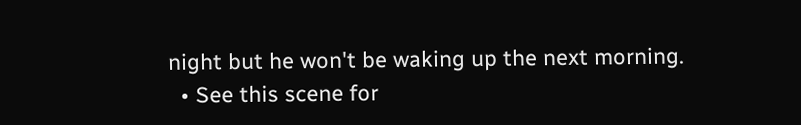night but he won't be waking up the next morning.
  • See this scene for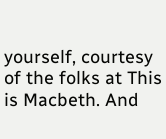yourself, courtesy of the folks at This is Macbeth. And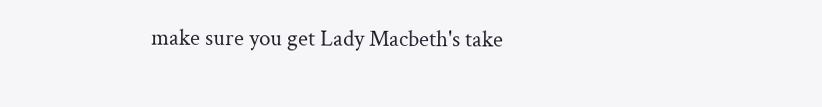make sure you get Lady Macbeth's take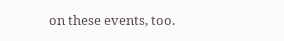on these events, too.